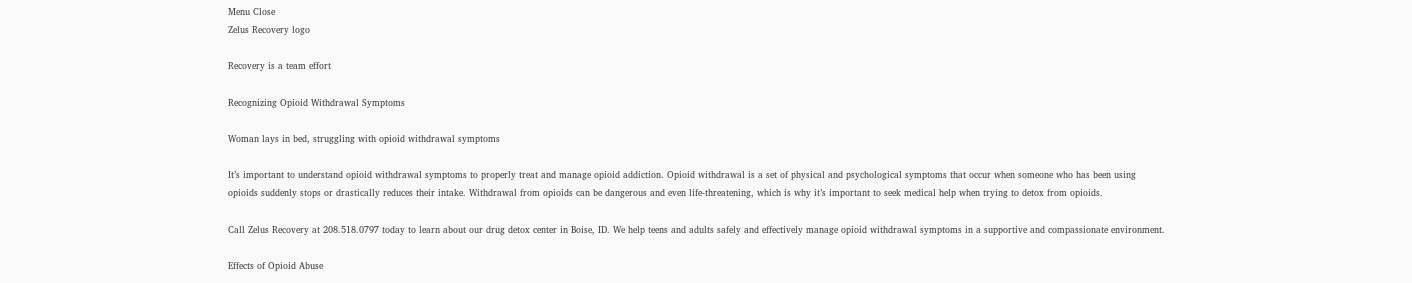Menu Close
Zelus Recovery logo

Recovery is a team effort

Recognizing Opioid Withdrawal Symptoms

Woman lays in bed, struggling with opioid withdrawal symptoms

It’s important to understand opioid withdrawal symptoms to properly treat and manage opioid addiction. Opioid withdrawal is a set of physical and psychological symptoms that occur when someone who has been using opioids suddenly stops or drastically reduces their intake. Withdrawal from opioids can be dangerous and even life-threatening, which is why it’s important to seek medical help when trying to detox from opioids.

Call Zelus Recovery at 208.518.0797 today to learn about our drug detox center in Boise, ID. We help teens and adults safely and effectively manage opioid withdrawal symptoms in a supportive and compassionate environment.

Effects of Opioid Abuse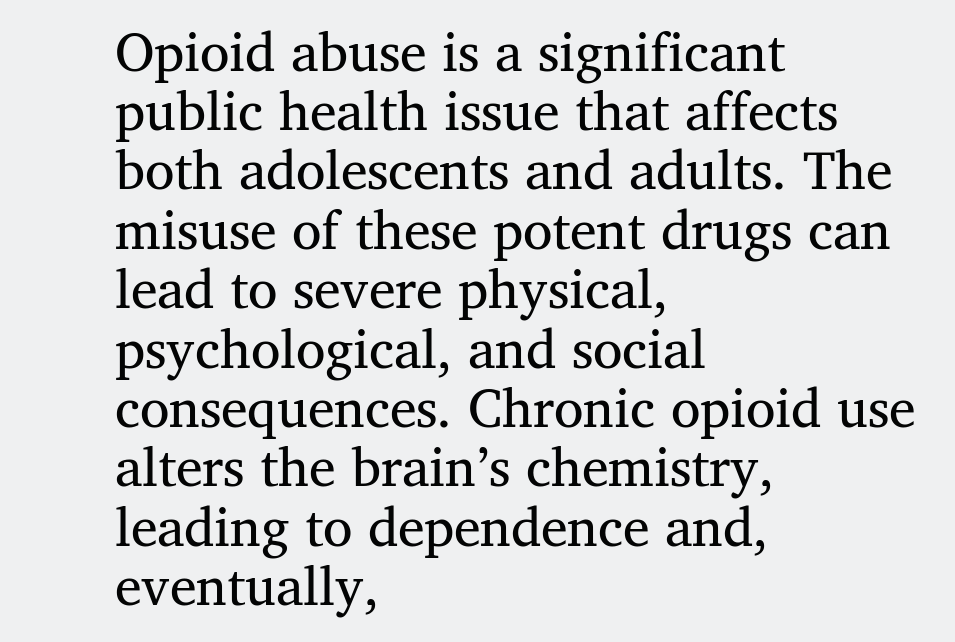Opioid abuse is a significant public health issue that affects both adolescents and adults. The misuse of these potent drugs can lead to severe physical, psychological, and social consequences. Chronic opioid use alters the brain’s chemistry, leading to dependence and, eventually,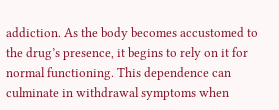addiction. As the body becomes accustomed to the drug’s presence, it begins to rely on it for normal functioning. This dependence can culminate in withdrawal symptoms when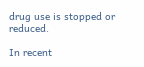drug use is stopped or reduced.

In recent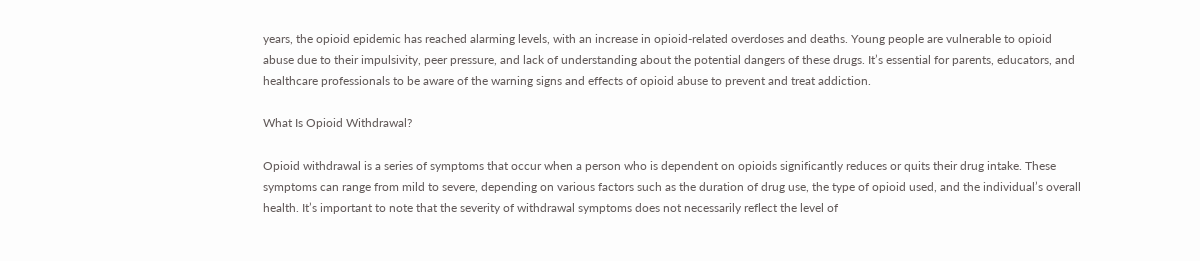years, the opioid epidemic has reached alarming levels, with an increase in opioid-related overdoses and deaths. Young people are vulnerable to opioid abuse due to their impulsivity, peer pressure, and lack of understanding about the potential dangers of these drugs. It’s essential for parents, educators, and healthcare professionals to be aware of the warning signs and effects of opioid abuse to prevent and treat addiction.

What Is Opioid Withdrawal?

Opioid withdrawal is a series of symptoms that occur when a person who is dependent on opioids significantly reduces or quits their drug intake. These symptoms can range from mild to severe, depending on various factors such as the duration of drug use, the type of opioid used, and the individual’s overall health. It’s important to note that the severity of withdrawal symptoms does not necessarily reflect the level of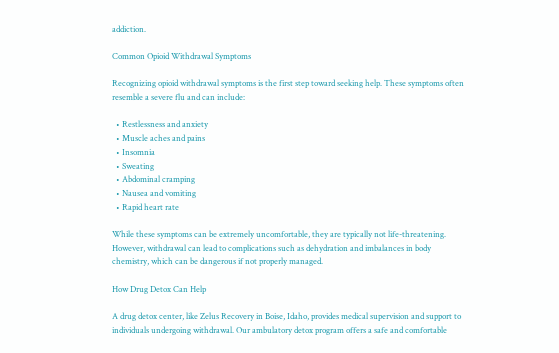addiction.

Common Opioid Withdrawal Symptoms

Recognizing opioid withdrawal symptoms is the first step toward seeking help. These symptoms often resemble a severe flu and can include:

  • Restlessness and anxiety
  • Muscle aches and pains
  • Insomnia
  • Sweating
  • Abdominal cramping
  • Nausea and vomiting
  • Rapid heart rate

While these symptoms can be extremely uncomfortable, they are typically not life-threatening. However, withdrawal can lead to complications such as dehydration and imbalances in body chemistry, which can be dangerous if not properly managed.

How Drug Detox Can Help

A drug detox center, like Zelus Recovery in Boise, Idaho, provides medical supervision and support to individuals undergoing withdrawal. Our ambulatory detox program offers a safe and comfortable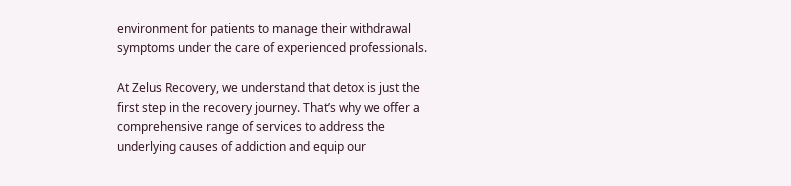environment for patients to manage their withdrawal symptoms under the care of experienced professionals.

At Zelus Recovery, we understand that detox is just the first step in the recovery journey. That’s why we offer a comprehensive range of services to address the underlying causes of addiction and equip our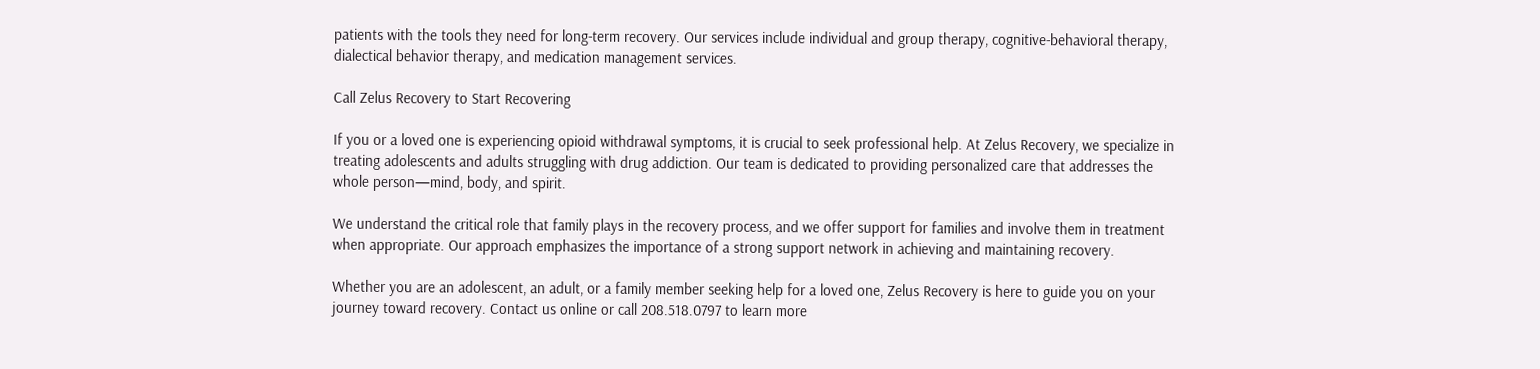patients with the tools they need for long-term recovery. Our services include individual and group therapy, cognitive-behavioral therapy, dialectical behavior therapy, and medication management services.

Call Zelus Recovery to Start Recovering

If you or a loved one is experiencing opioid withdrawal symptoms, it is crucial to seek professional help. At Zelus Recovery, we specialize in treating adolescents and adults struggling with drug addiction. Our team is dedicated to providing personalized care that addresses the whole person—mind, body, and spirit.

We understand the critical role that family plays in the recovery process, and we offer support for families and involve them in treatment when appropriate. Our approach emphasizes the importance of a strong support network in achieving and maintaining recovery.

Whether you are an adolescent, an adult, or a family member seeking help for a loved one, Zelus Recovery is here to guide you on your journey toward recovery. Contact us online or call 208.518.0797 to learn more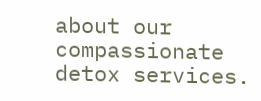about our compassionate detox services.